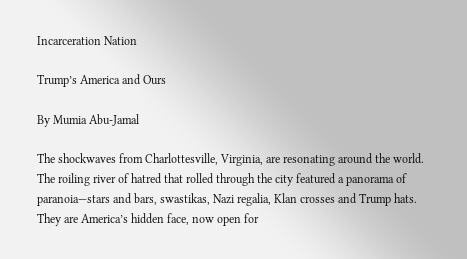Incarceration Nation

Trump’s America and Ours

By Mumia Abu-Jamal

The shockwaves from Charlottesville, Virginia, are resonating around the world. The roiling river of hatred that rolled through the city featured a panorama of paranoia—stars and bars, swastikas, Nazi regalia, Klan crosses and Trump hats. They are America’s hidden face, now open for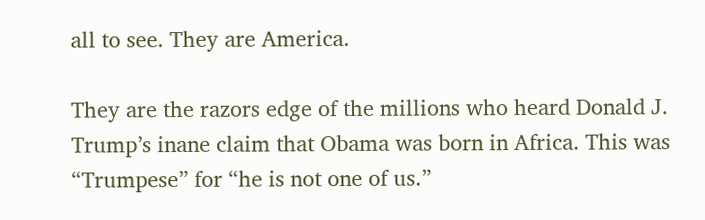all to see. They are America.

They are the razors edge of the millions who heard Donald J. Trump’s inane claim that Obama was born in Africa. This was “Trumpese” for “he is not one of us.”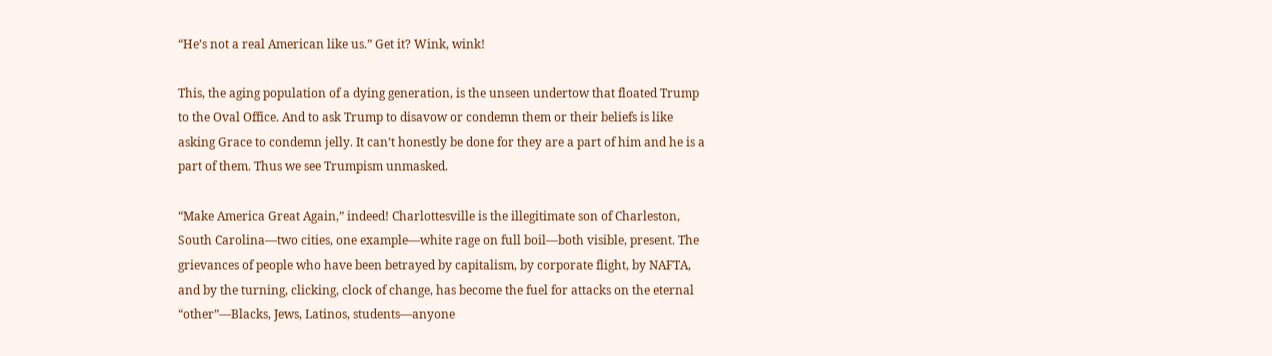“He’s not a real American like us.” Get it? Wink, wink!

This, the aging population of a dying generation, is the unseen undertow that floated Trump to the Oval Office. And to ask Trump to disavow or condemn them or their beliefs is like asking Grace to condemn jelly. It can’t honestly be done for they are a part of him and he is a part of them. Thus we see Trumpism unmasked.

“Make America Great Again,” indeed! Charlottesville is the illegitimate son of Charleston, South Carolina—two cities, one example—white rage on full boil—both visible, present. The grievances of people who have been betrayed by capitalism, by corporate flight, by NAFTA, and by the turning, clicking, clock of change, has become the fuel for attacks on the eternal “other”—Blacks, Jews, Latinos, students—anyone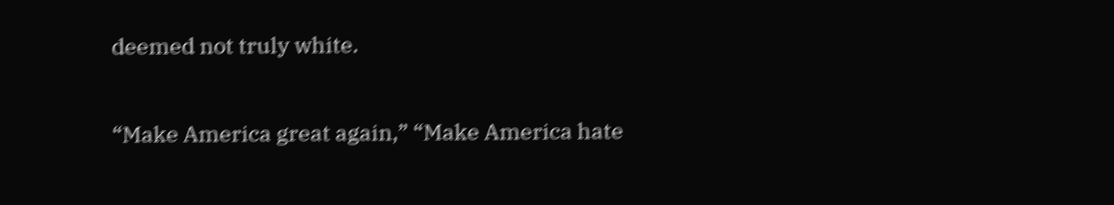deemed not truly white.

“Make America great again,” “Make America hate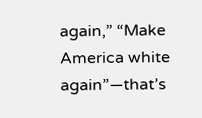again,” “Make America white again”—that’s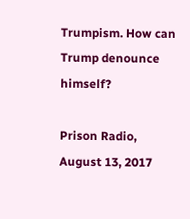Trumpism. How can Trump denounce himself?

Prison Radio, August 13, 2017